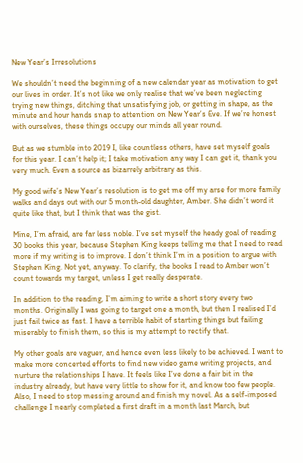New Year’s Irresolutions

We shouldn’t need the beginning of a new calendar year as motivation to get our lives in order. It’s not like we only realise that we’ve been neglecting trying new things, ditching that unsatisfying job, or getting in shape, as the minute and hour hands snap to attention on New Year’s Eve. If we’re honest with ourselves, these things occupy our minds all year round.

But as we stumble into 2019 I, like countless others, have set myself goals for this year. I can’t help it; I take motivation any way I can get it, thank you very much. Even a source as bizarrely arbitrary as this.

My good wife’s New Year’s resolution is to get me off my arse for more family walks and days out with our 5 month-old daughter, Amber. She didn’t word it quite like that, but I think that was the gist.

Mine, I’m afraid, are far less noble. I’ve set myself the heady goal of reading 30 books this year, because Stephen King keeps telling me that I need to read more if my writing is to improve. I don’t think I’m in a position to argue with Stephen King. Not yet, anyway. To clarify, the books I read to Amber won’t count towards my target, unless I get really desperate.

In addition to the reading, I’m aiming to write a short story every two months. Originally I was going to target one a month, but then I realised I’d just fail twice as fast. I have a terrible habit of starting things but failing miserably to finish them, so this is my attempt to rectify that.

My other goals are vaguer, and hence even less likely to be achieved. I want to make more concerted efforts to find new video game writing projects, and nurture the relationships I have. It feels like I’ve done a fair bit in the industry already, but have very little to show for it, and know too few people. Also, I need to stop messing around and finish my novel. As a self-imposed challenge I nearly completed a first draft in a month last March, but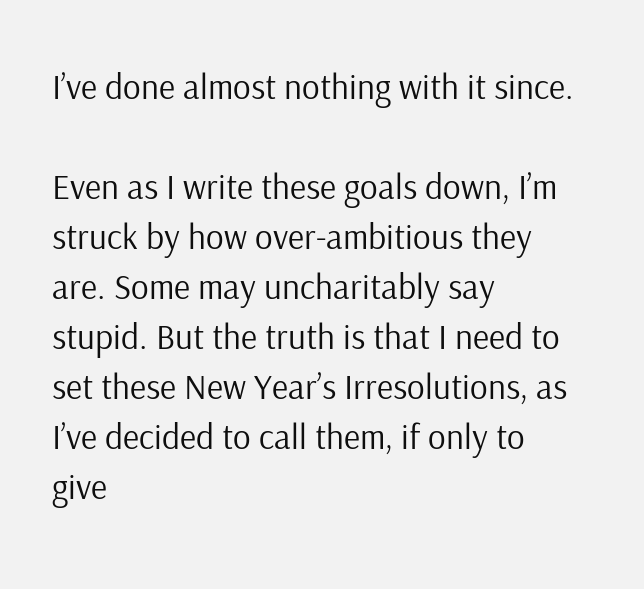I’ve done almost nothing with it since.

Even as I write these goals down, I’m struck by how over-ambitious they are. Some may uncharitably say stupid. But the truth is that I need to set these New Year’s Irresolutions, as I’ve decided to call them, if only to give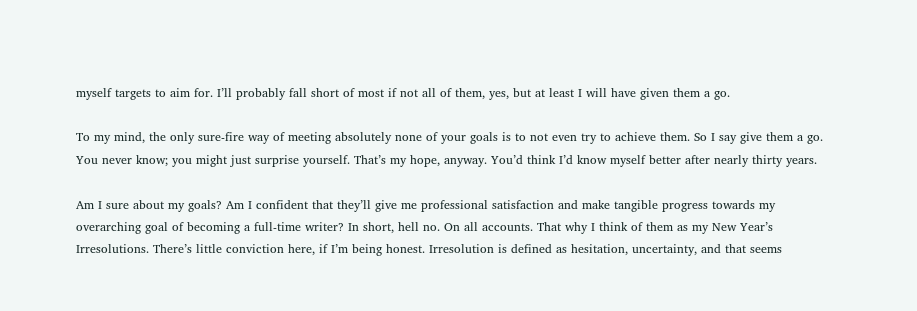myself targets to aim for. I’ll probably fall short of most if not all of them, yes, but at least I will have given them a go.

To my mind, the only sure-fire way of meeting absolutely none of your goals is to not even try to achieve them. So I say give them a go. You never know; you might just surprise yourself. That’s my hope, anyway. You’d think I’d know myself better after nearly thirty years.

Am I sure about my goals? Am I confident that they’ll give me professional satisfaction and make tangible progress towards my overarching goal of becoming a full-time writer? In short, hell no. On all accounts. That why I think of them as my New Year’s Irresolutions. There’s little conviction here, if I’m being honest. Irresolution is defined as hesitation, uncertainty, and that seems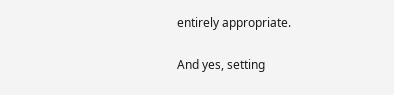entirely appropriate.

And yes, setting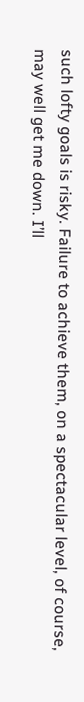such lofty goals is risky. Failure to achieve them, on a spectacular level, of course, may well get me down. I’ll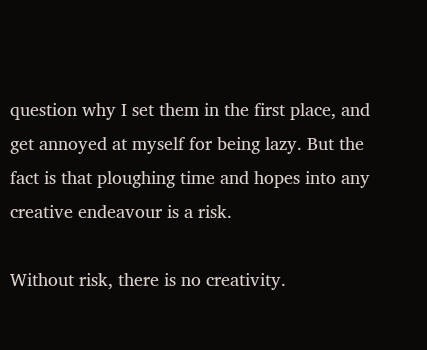question why I set them in the first place, and get annoyed at myself for being lazy. But the fact is that ploughing time and hopes into any creative endeavour is a risk.

Without risk, there is no creativity.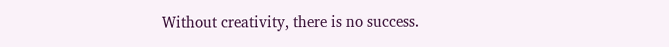Without creativity, there is no success.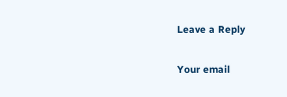Leave a Reply

Your email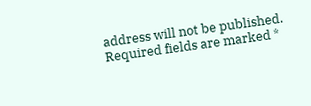address will not be published. Required fields are marked *